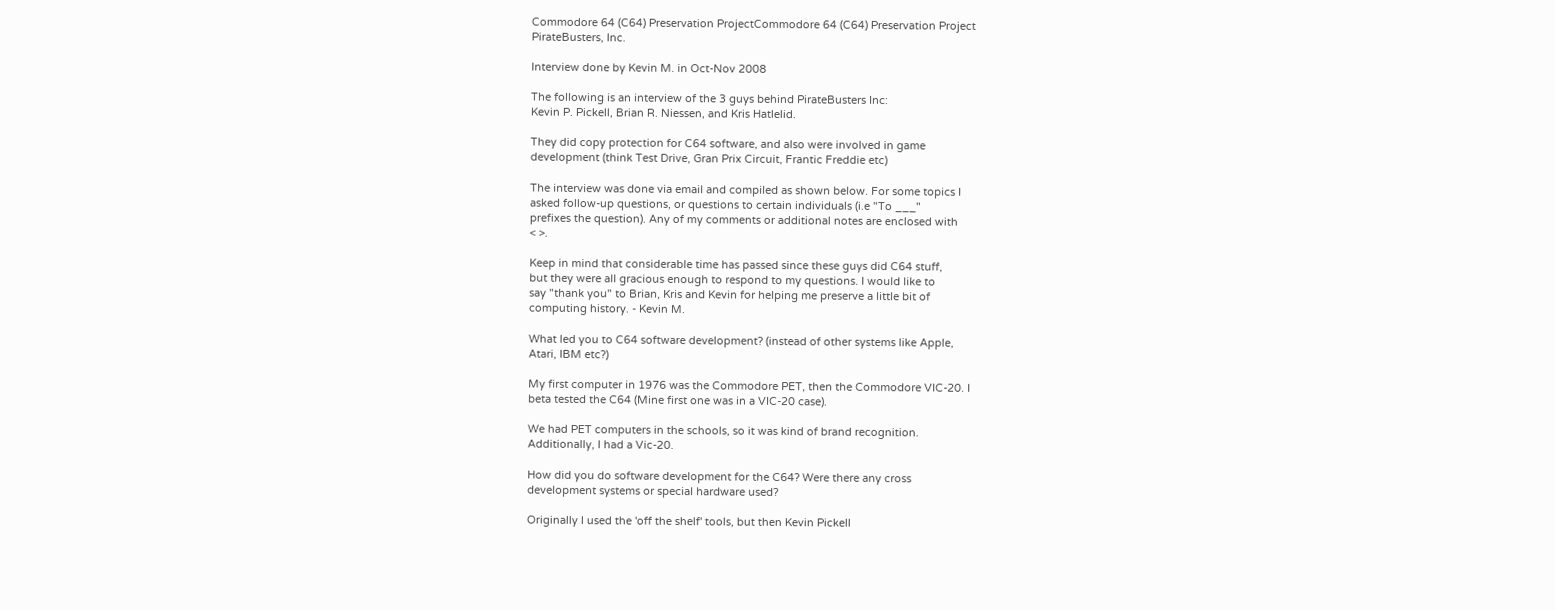Commodore 64 (C64) Preservation ProjectCommodore 64 (C64) Preservation Project
PirateBusters, Inc.

Interview done by Kevin M. in Oct-Nov 2008

The following is an interview of the 3 guys behind PirateBusters Inc:
Kevin P. Pickell, Brian R. Niessen, and Kris Hatlelid.

They did copy protection for C64 software, and also were involved in game
development (think Test Drive, Gran Prix Circuit, Frantic Freddie etc)

The interview was done via email and compiled as shown below. For some topics I
asked follow-up questions, or questions to certain individuals (i.e "To ___"
prefixes the question). Any of my comments or additional notes are enclosed with
< >.

Keep in mind that considerable time has passed since these guys did C64 stuff,
but they were all gracious enough to respond to my questions. I would like to
say "thank you" to Brian, Kris and Kevin for helping me preserve a little bit of
computing history. - Kevin M.

What led you to C64 software development? (instead of other systems like Apple,
Atari, IBM etc?)

My first computer in 1976 was the Commodore PET, then the Commodore VIC-20. I
beta tested the C64 (Mine first one was in a VIC-20 case).

We had PET computers in the schools, so it was kind of brand recognition.
Additionally, I had a Vic-20.

How did you do software development for the C64? Were there any cross
development systems or special hardware used?

Originally I used the 'off the shelf' tools, but then Kevin Pickell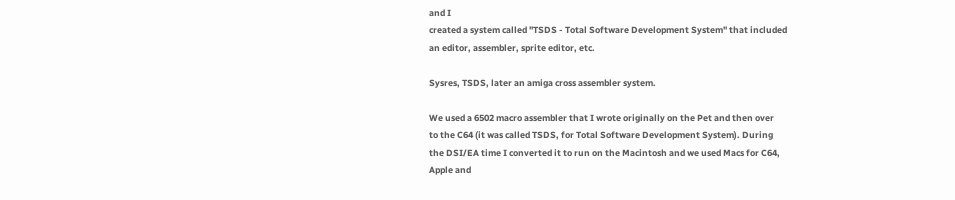and I
created a system called "TSDS - Total Software Development System" that included
an editor, assembler, sprite editor, etc.

Sysres, TSDS, later an amiga cross assembler system.

We used a 6502 macro assembler that I wrote originally on the Pet and then over
to the C64 (it was called TSDS, for Total Software Development System). During
the DSI/EA time I converted it to run on the Macintosh and we used Macs for C64,
Apple and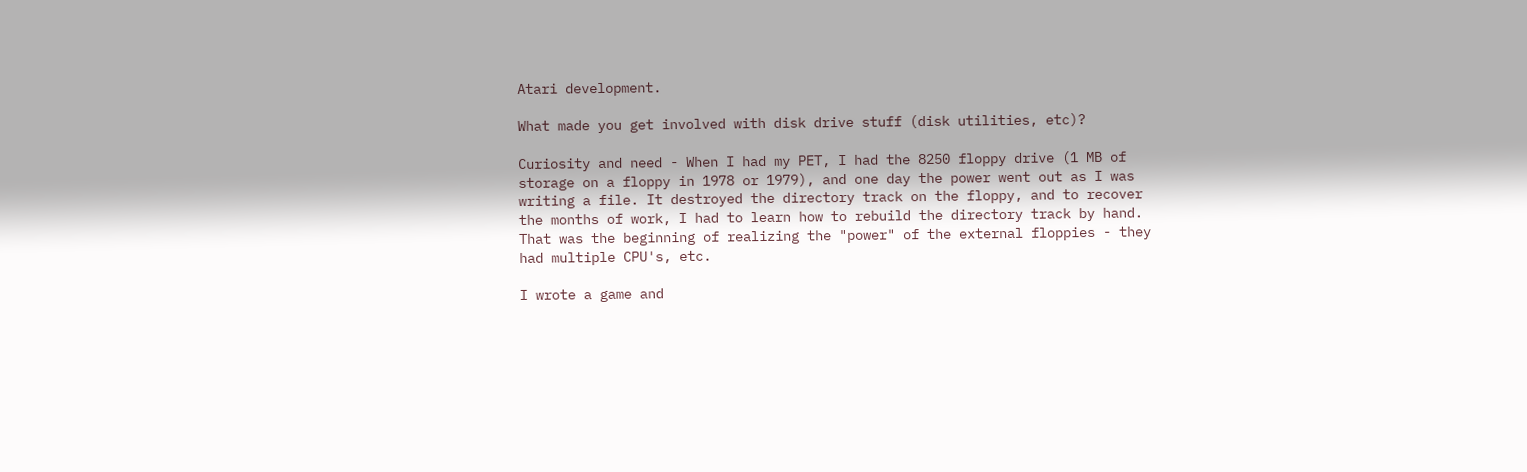Atari development.

What made you get involved with disk drive stuff (disk utilities, etc)?

Curiosity and need - When I had my PET, I had the 8250 floppy drive (1 MB of
storage on a floppy in 1978 or 1979), and one day the power went out as I was
writing a file. It destroyed the directory track on the floppy, and to recover
the months of work, I had to learn how to rebuild the directory track by hand.
That was the beginning of realizing the "power" of the external floppies - they
had multiple CPU's, etc.

I wrote a game and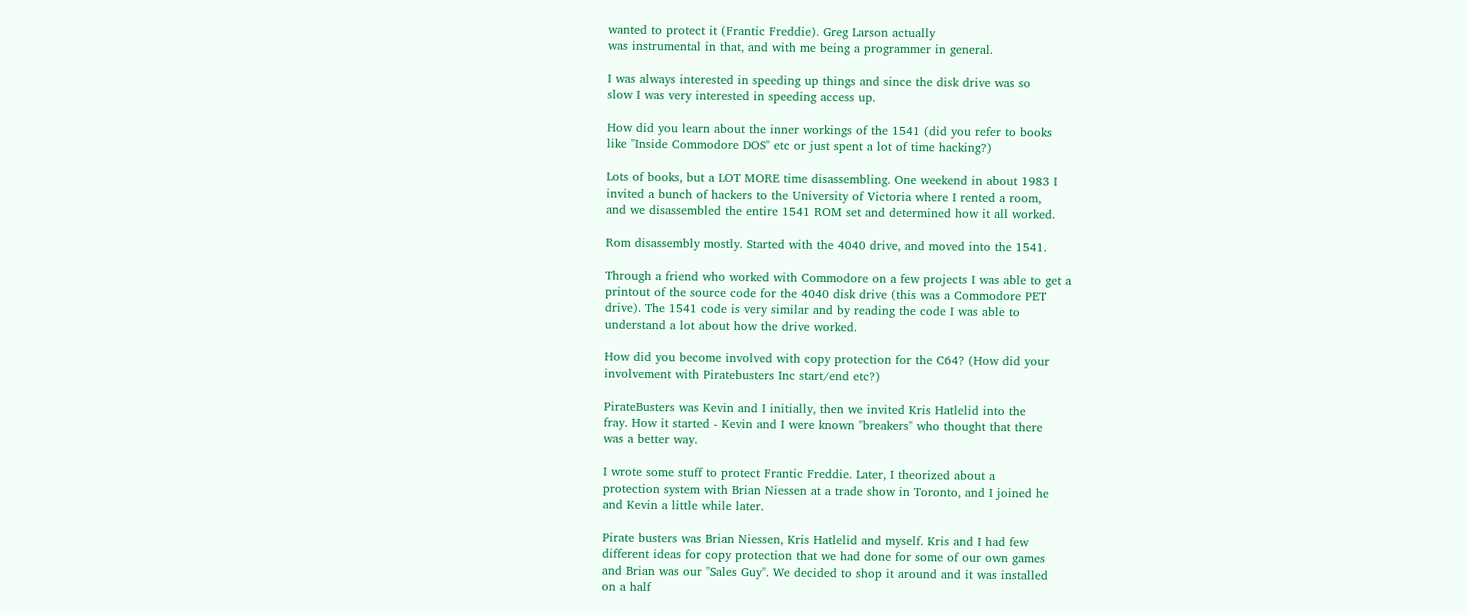wanted to protect it (Frantic Freddie). Greg Larson actually
was instrumental in that, and with me being a programmer in general.

I was always interested in speeding up things and since the disk drive was so
slow I was very interested in speeding access up.

How did you learn about the inner workings of the 1541 (did you refer to books
like "Inside Commodore DOS" etc or just spent a lot of time hacking?)

Lots of books, but a LOT MORE time disassembling. One weekend in about 1983 I
invited a bunch of hackers to the University of Victoria where I rented a room,
and we disassembled the entire 1541 ROM set and determined how it all worked.

Rom disassembly mostly. Started with the 4040 drive, and moved into the 1541.

Through a friend who worked with Commodore on a few projects I was able to get a
printout of the source code for the 4040 disk drive (this was a Commodore PET
drive). The 1541 code is very similar and by reading the code I was able to
understand a lot about how the drive worked.

How did you become involved with copy protection for the C64? (How did your
involvement with Piratebusters Inc start/end etc?)

PirateBusters was Kevin and I initially, then we invited Kris Hatlelid into the
fray. How it started - Kevin and I were known "breakers" who thought that there
was a better way.

I wrote some stuff to protect Frantic Freddie. Later, I theorized about a
protection system with Brian Niessen at a trade show in Toronto, and I joined he
and Kevin a little while later.

Pirate busters was Brian Niessen, Kris Hatlelid and myself. Kris and I had few
different ideas for copy protection that we had done for some of our own games
and Brian was our "Sales Guy". We decided to shop it around and it was installed
on a half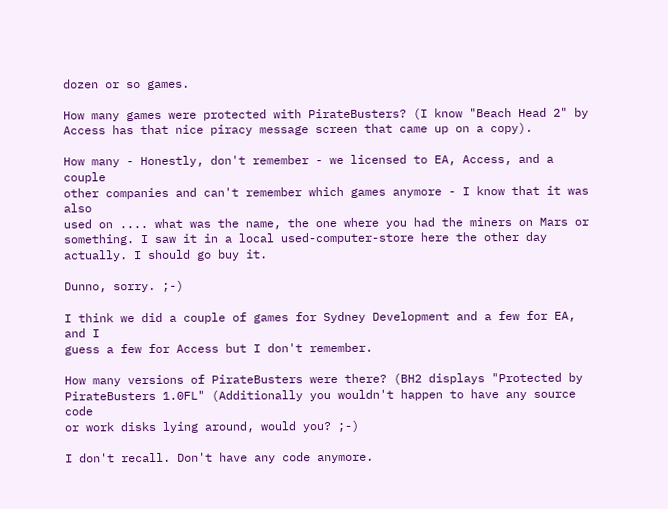dozen or so games.

How many games were protected with PirateBusters? (I know "Beach Head 2" by
Access has that nice piracy message screen that came up on a copy).

How many - Honestly, don't remember - we licensed to EA, Access, and a couple
other companies and can't remember which games anymore - I know that it was also
used on .... what was the name, the one where you had the miners on Mars or
something. I saw it in a local used-computer-store here the other day
actually. I should go buy it.

Dunno, sorry. ;-)

I think we did a couple of games for Sydney Development and a few for EA, and I
guess a few for Access but I don't remember.

How many versions of PirateBusters were there? (BH2 displays "Protected by
PirateBusters 1.0FL" (Additionally you wouldn't happen to have any source code
or work disks lying around, would you? ;-)

I don't recall. Don't have any code anymore.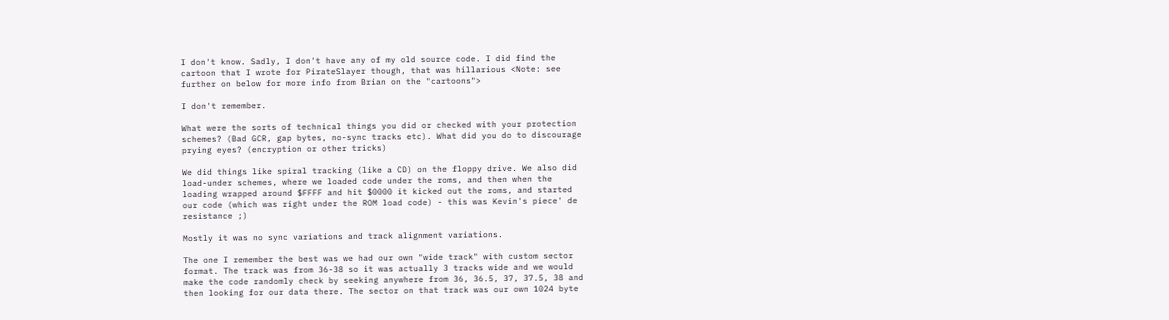I don't know. Sadly, I don't have any of my old source code. I did find the
cartoon that I wrote for PirateSlayer though, that was hillarious <Note: see
further on below for more info from Brian on the "cartoons">

I don't remember.

What were the sorts of technical things you did or checked with your protection
schemes? (Bad GCR, gap bytes, no-sync tracks etc). What did you do to discourage
prying eyes? (encryption or other tricks)

We did things like spiral tracking (like a CD) on the floppy drive. We also did
load-under schemes, where we loaded code under the roms, and then when the
loading wrapped around $FFFF and hit $0000 it kicked out the roms, and started
our code (which was right under the ROM load code) - this was Kevin's piece' de
resistance ;)

Mostly it was no sync variations and track alignment variations.

The one I remember the best was we had our own "wide track" with custom sector
format. The track was from 36-38 so it was actually 3 tracks wide and we would
make the code randomly check by seeking anywhere from 36, 36.5, 37, 37.5, 38 and
then looking for our data there. The sector on that track was our own 1024 byte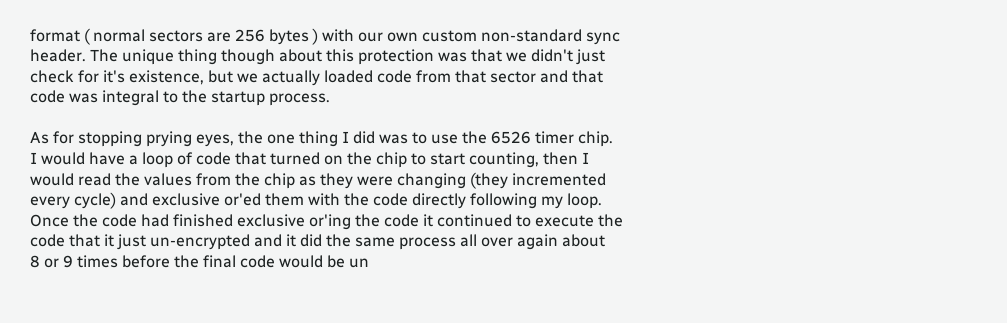format ( normal sectors are 256 bytes ) with our own custom non-standard sync
header. The unique thing though about this protection was that we didn't just
check for it's existence, but we actually loaded code from that sector and that
code was integral to the startup process.

As for stopping prying eyes, the one thing I did was to use the 6526 timer chip.
I would have a loop of code that turned on the chip to start counting, then I
would read the values from the chip as they were changing (they incremented
every cycle) and exclusive or'ed them with the code directly following my loop.
Once the code had finished exclusive or'ing the code it continued to execute the
code that it just un-encrypted and it did the same process all over again about
8 or 9 times before the final code would be un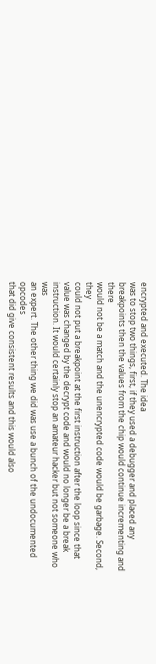encrypted and executed. The idea
was to stop two things, first, if they used a debugger and placed any
breakpoints then the values from the chip would continue incrementing and there
would not be a match and the unencrypted code would be garbage. Second, they
could not put a breakpoint at the first instruction after the loop since that
value was changed by the decrypt code and would no longer be a break
instruction. It would certainly stop an amateur hacker but not someone who was
an expert. The other thing we did was use a bunch of the undocumented opcodes
that did give consistent results and this would also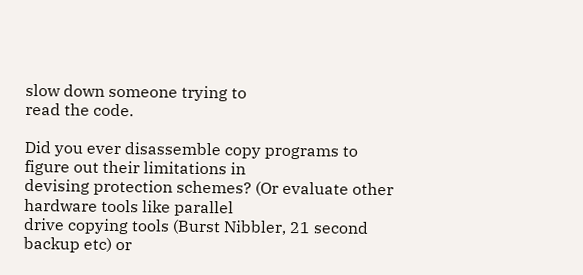slow down someone trying to
read the code.

Did you ever disassemble copy programs to figure out their limitations in
devising protection schemes? (Or evaluate other hardware tools like parallel
drive copying tools (Burst Nibbler, 21 second backup etc) or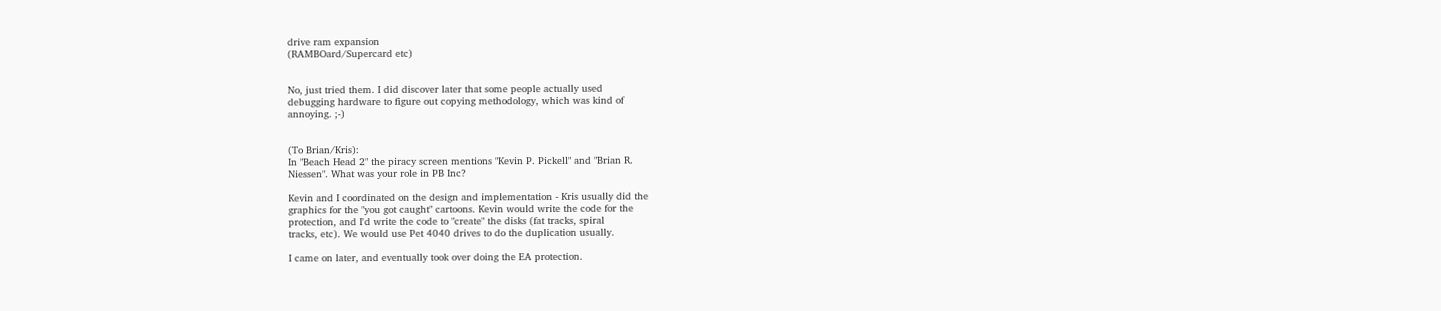drive ram expansion
(RAMBOard/Supercard etc)


No, just tried them. I did discover later that some people actually used
debugging hardware to figure out copying methodology, which was kind of
annoying. ;-)


(To Brian/Kris):
In "Beach Head 2" the piracy screen mentions "Kevin P. Pickell" and "Brian R.
Niessen". What was your role in PB Inc?

Kevin and I coordinated on the design and implementation - Kris usually did the
graphics for the "you got caught" cartoons. Kevin would write the code for the
protection, and I'd write the code to "create" the disks (fat tracks, spiral
tracks, etc). We would use Pet 4040 drives to do the duplication usually.

I came on later, and eventually took over doing the EA protection.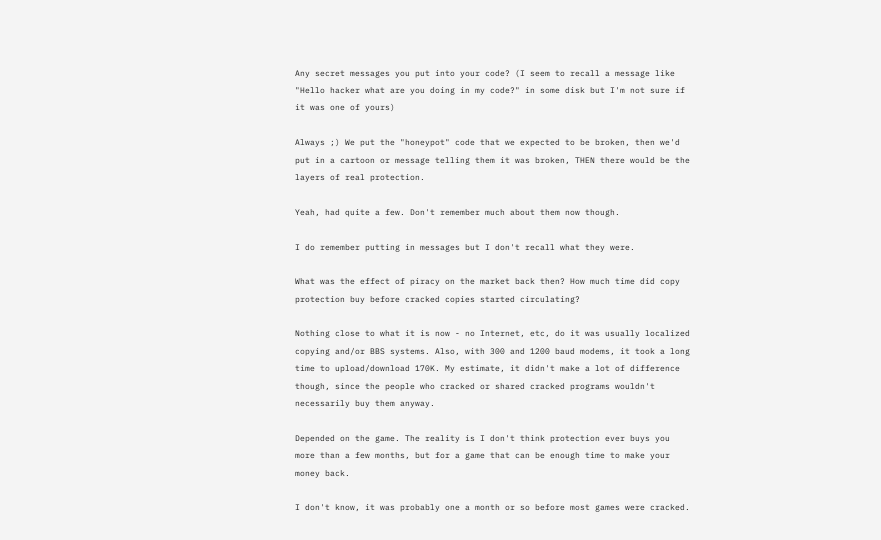Any secret messages you put into your code? (I seem to recall a message like
"Hello hacker what are you doing in my code?" in some disk but I'm not sure if
it was one of yours)

Always ;) We put the "honeypot" code that we expected to be broken, then we'd
put in a cartoon or message telling them it was broken, THEN there would be the
layers of real protection.

Yeah, had quite a few. Don't remember much about them now though.

I do remember putting in messages but I don't recall what they were.

What was the effect of piracy on the market back then? How much time did copy
protection buy before cracked copies started circulating?

Nothing close to what it is now - no Internet, etc, do it was usually localized
copying and/or BBS systems. Also, with 300 and 1200 baud modems, it took a long
time to upload/download 170K. My estimate, it didn't make a lot of difference
though, since the people who cracked or shared cracked programs wouldn't
necessarily buy them anyway.

Depended on the game. The reality is I don't think protection ever buys you
more than a few months, but for a game that can be enough time to make your
money back.

I don't know, it was probably one a month or so before most games were cracked.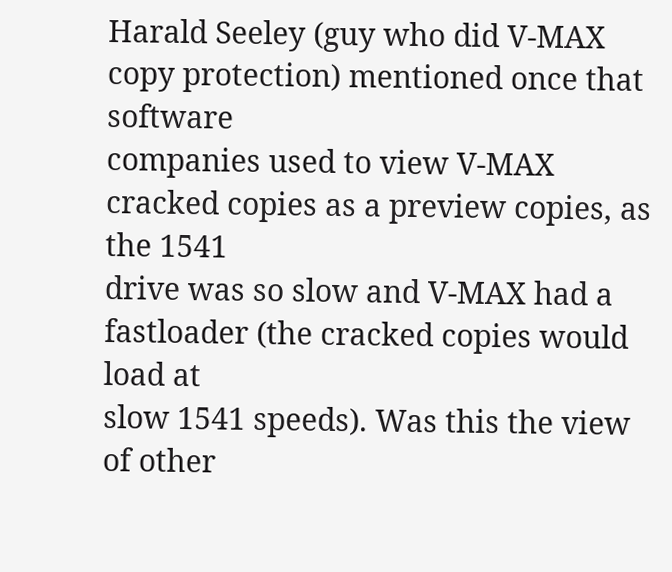Harald Seeley (guy who did V-MAX copy protection) mentioned once that software
companies used to view V-MAX cracked copies as a preview copies, as the 1541
drive was so slow and V-MAX had a fastloader (the cracked copies would load at
slow 1541 speeds). Was this the view of other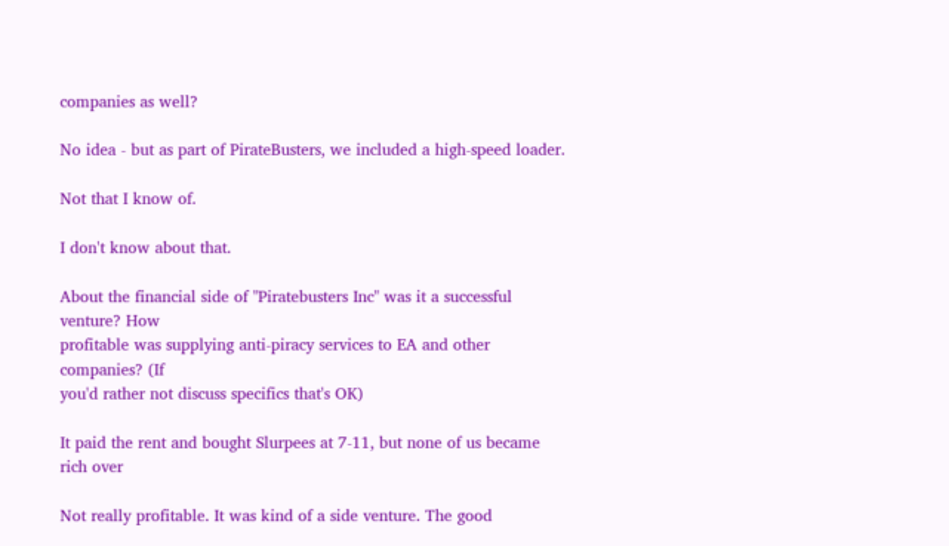companies as well?

No idea - but as part of PirateBusters, we included a high-speed loader.

Not that I know of.

I don't know about that.

About the financial side of "Piratebusters Inc" was it a successful venture? How
profitable was supplying anti-piracy services to EA and other companies? (If
you'd rather not discuss specifics that's OK)

It paid the rent and bought Slurpees at 7-11, but none of us became rich over

Not really profitable. It was kind of a side venture. The good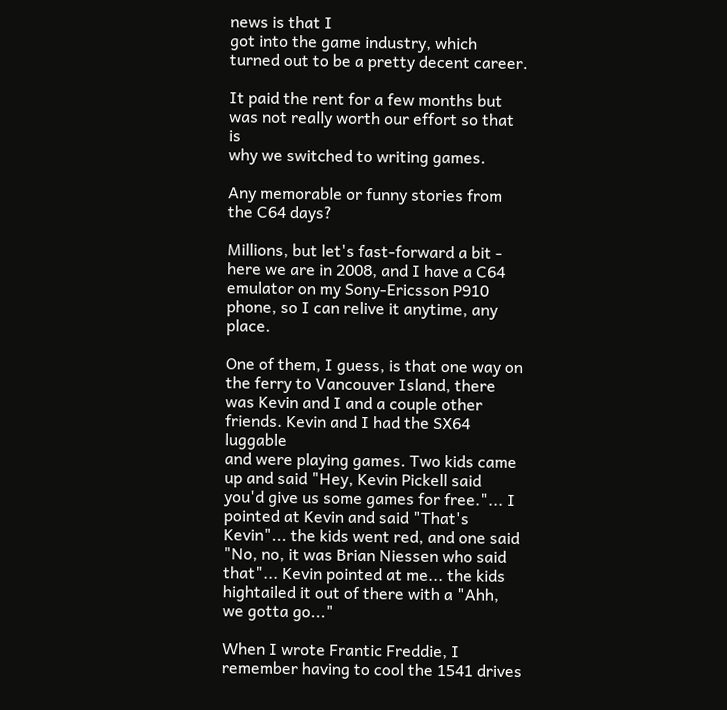news is that I
got into the game industry, which turned out to be a pretty decent career.

It paid the rent for a few months but was not really worth our effort so that is
why we switched to writing games.

Any memorable or funny stories from the C64 days?

Millions, but let's fast-forward a bit - here we are in 2008, and I have a C64
emulator on my Sony-Ericsson P910 phone, so I can relive it anytime, any place.

One of them, I guess, is that one way on the ferry to Vancouver Island, there
was Kevin and I and a couple other friends. Kevin and I had the SX64 luggable
and were playing games. Two kids came up and said "Hey, Kevin Pickell said
you'd give us some games for free."... I pointed at Kevin and said "That's
Kevin"... the kids went red, and one said "No, no, it was Brian Niessen who said
that"... Kevin pointed at me... the kids hightailed it out of there with a "Ahh,
we gotta go..."

When I wrote Frantic Freddie, I remember having to cool the 1541 drives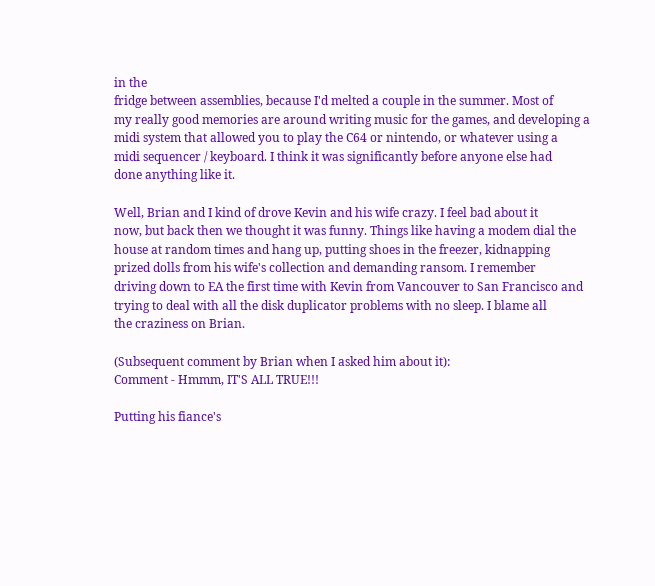in the
fridge between assemblies, because I'd melted a couple in the summer. Most of
my really good memories are around writing music for the games, and developing a
midi system that allowed you to play the C64 or nintendo, or whatever using a
midi sequencer / keyboard. I think it was significantly before anyone else had
done anything like it.

Well, Brian and I kind of drove Kevin and his wife crazy. I feel bad about it
now, but back then we thought it was funny. Things like having a modem dial the
house at random times and hang up, putting shoes in the freezer, kidnapping
prized dolls from his wife's collection and demanding ransom. I remember
driving down to EA the first time with Kevin from Vancouver to San Francisco and
trying to deal with all the disk duplicator problems with no sleep. I blame all
the craziness on Brian.

(Subsequent comment by Brian when I asked him about it):
Comment - Hmmm, IT'S ALL TRUE!!!

Putting his fiance's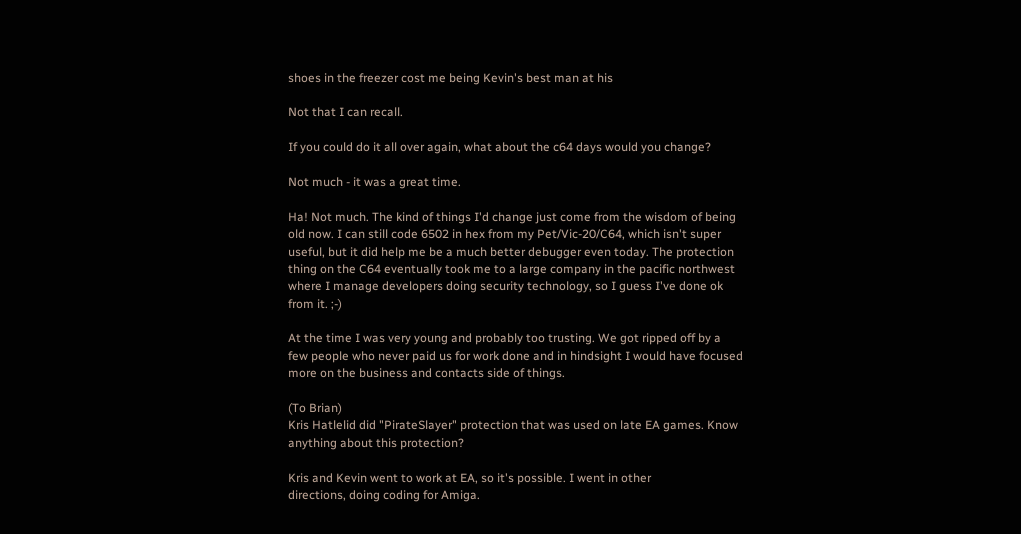shoes in the freezer cost me being Kevin's best man at his

Not that I can recall.

If you could do it all over again, what about the c64 days would you change?

Not much - it was a great time.

Ha! Not much. The kind of things I'd change just come from the wisdom of being
old now. I can still code 6502 in hex from my Pet/Vic-20/C64, which isn't super
useful, but it did help me be a much better debugger even today. The protection
thing on the C64 eventually took me to a large company in the pacific northwest
where I manage developers doing security technology, so I guess I've done ok
from it. ;-)

At the time I was very young and probably too trusting. We got ripped off by a
few people who never paid us for work done and in hindsight I would have focused
more on the business and contacts side of things.

(To Brian)
Kris Hatlelid did "PirateSlayer" protection that was used on late EA games. Know
anything about this protection?

Kris and Kevin went to work at EA, so it's possible. I went in other
directions, doing coding for Amiga.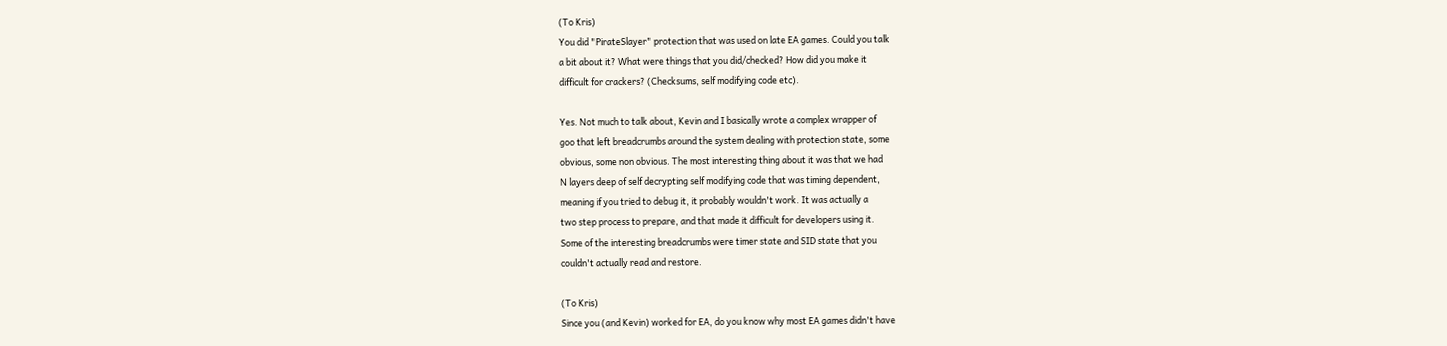(To Kris)
You did "PirateSlayer" protection that was used on late EA games. Could you talk
a bit about it? What were things that you did/checked? How did you make it
difficult for crackers? (Checksums, self modifying code etc).

Yes. Not much to talk about, Kevin and I basically wrote a complex wrapper of
goo that left breadcrumbs around the system dealing with protection state, some
obvious, some non obvious. The most interesting thing about it was that we had
N layers deep of self decrypting self modifying code that was timing dependent,
meaning if you tried to debug it, it probably wouldn't work. It was actually a
two step process to prepare, and that made it difficult for developers using it.
Some of the interesting breadcrumbs were timer state and SID state that you
couldn't actually read and restore.

(To Kris)
Since you (and Kevin) worked for EA, do you know why most EA games didn't have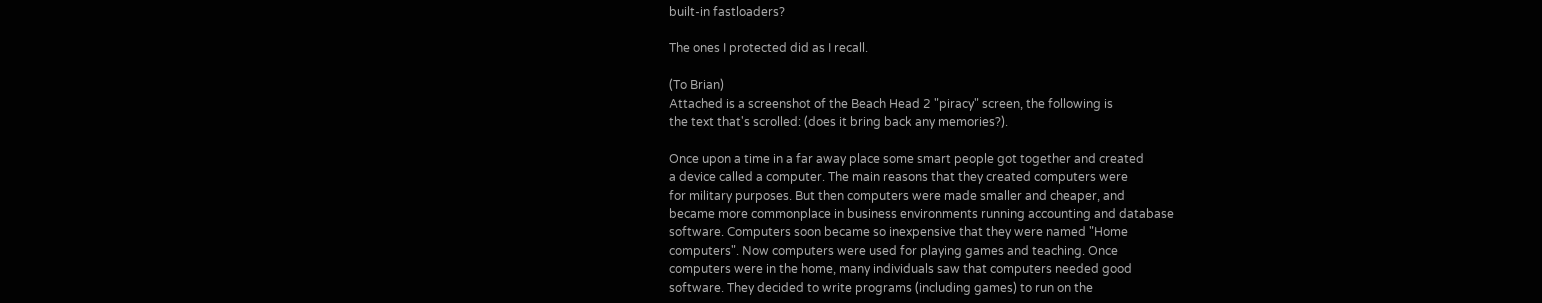built-in fastloaders?

The ones I protected did as I recall.

(To Brian)
Attached is a screenshot of the Beach Head 2 "piracy" screen, the following is
the text that's scrolled: (does it bring back any memories?).

Once upon a time in a far away place some smart people got together and created
a device called a computer. The main reasons that they created computers were
for military purposes. But then computers were made smaller and cheaper, and
became more commonplace in business environments running accounting and database
software. Computers soon became so inexpensive that they were named "Home
computers". Now computers were used for playing games and teaching. Once
computers were in the home, many individuals saw that computers needed good
software. They decided to write programs (including games) to run on the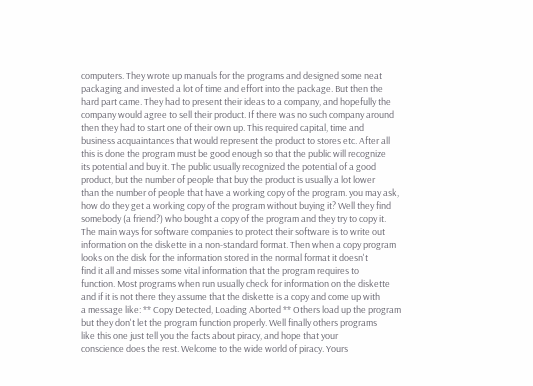computers. They wrote up manuals for the programs and designed some neat
packaging and invested a lot of time and effort into the package. But then the
hard part came. They had to present their ideas to a company, and hopefully the
company would agree to sell their product. If there was no such company around
then they had to start one of their own up. This required capital, time and
business acquaintances that would represent the product to stores etc. After all
this is done the program must be good enough so that the public will recognize
its potential and buy it. The public usually recognized the potential of a good
product, but the number of people that buy the product is usually a lot lower
than the number of people that have a working copy of the program. you may ask,
how do they get a working copy of the program without buying it? Well they find
somebody (a friend?) who bought a copy of the program and they try to copy it.
The main ways for software companies to protect their software is to write out
information on the diskette in a non-standard format. Then when a copy program
looks on the disk for the information stored in the normal format it doesn't
find it all and misses some vital information that the program requires to
function. Most programs when run usually check for information on the diskette
and if it is not there they assume that the diskette is a copy and come up with
a message like: ** Copy Detected, Loading Aborted ** Others load up the program
but they don't let the program function properly. Well finally others programs
like this one just tell you the facts about piracy, and hope that your
conscience does the rest. Welcome to the wide world of piracy. Yours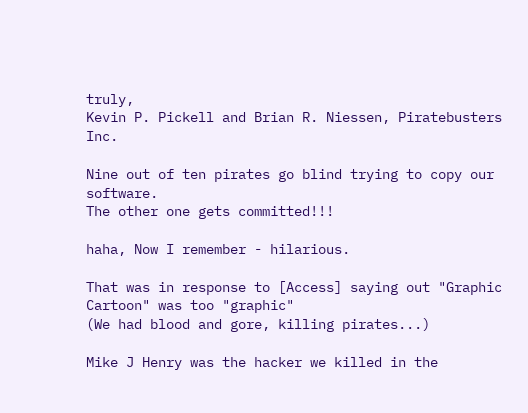truly,
Kevin P. Pickell and Brian R. Niessen, Piratebusters Inc.

Nine out of ten pirates go blind trying to copy our software.
The other one gets committed!!!

haha, Now I remember - hilarious.

That was in response to [Access] saying out "Graphic Cartoon" was too "graphic"
(We had blood and gore, killing pirates...)

Mike J Henry was the hacker we killed in the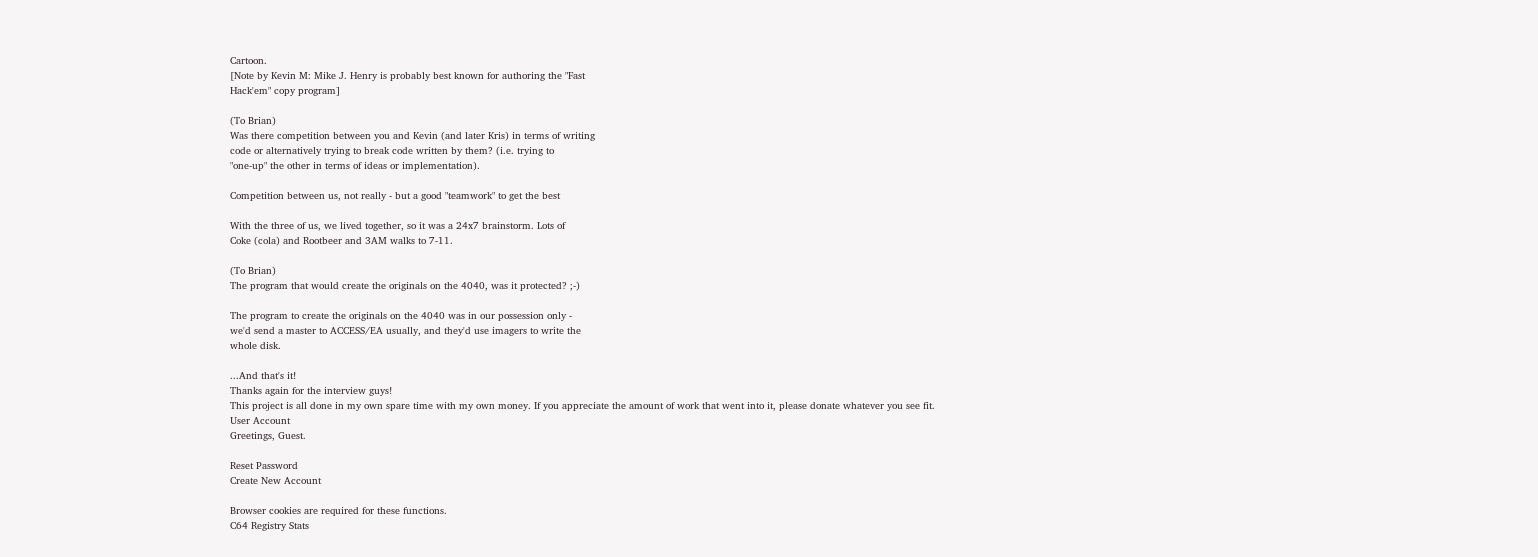Cartoon.
[Note by Kevin M: Mike J. Henry is probably best known for authoring the "Fast
Hack'em" copy program]

(To Brian)
Was there competition between you and Kevin (and later Kris) in terms of writing
code or alternatively trying to break code written by them? (i.e. trying to
"one-up" the other in terms of ideas or implementation).

Competition between us, not really - but a good "teamwork" to get the best

With the three of us, we lived together, so it was a 24x7 brainstorm. Lots of
Coke (cola) and Rootbeer and 3AM walks to 7-11.

(To Brian)
The program that would create the originals on the 4040, was it protected? ;-)

The program to create the originals on the 4040 was in our possession only -
we'd send a master to ACCESS/EA usually, and they'd use imagers to write the
whole disk.

...And that's it!
Thanks again for the interview guys!
This project is all done in my own spare time with my own money. If you appreciate the amount of work that went into it, please donate whatever you see fit.
User Account
Greetings, Guest.

Reset Password
Create New Account

Browser cookies are required for these functions.
C64 Registry Stats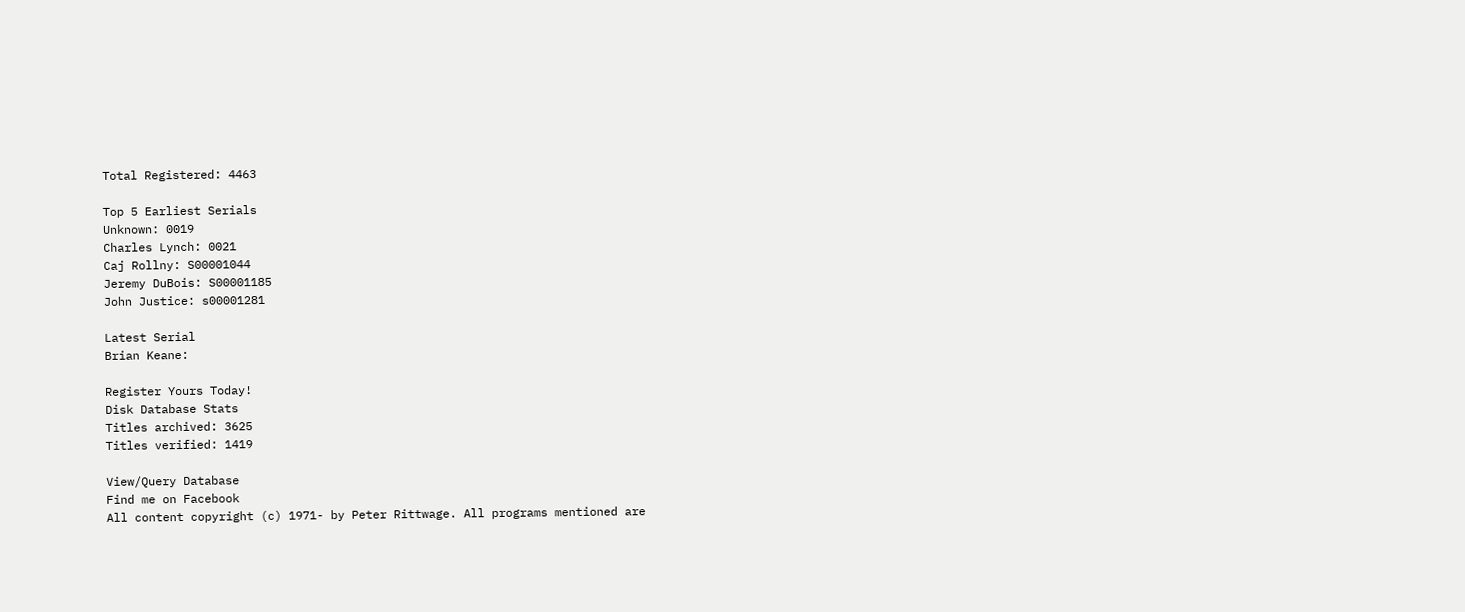Total Registered: 4463

Top 5 Earliest Serials
Unknown: 0019
Charles Lynch: 0021
Caj Rollny: S00001044
Jeremy DuBois: S00001185
John Justice: s00001281

Latest Serial
Brian Keane:

Register Yours Today!
Disk Database Stats
Titles archived: 3625
Titles verified: 1419

View/Query Database
Find me on Facebook
All content copyright (c) 1971- by Peter Rittwage. All programs mentioned are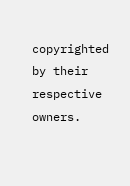copyrighted by their respective owners.